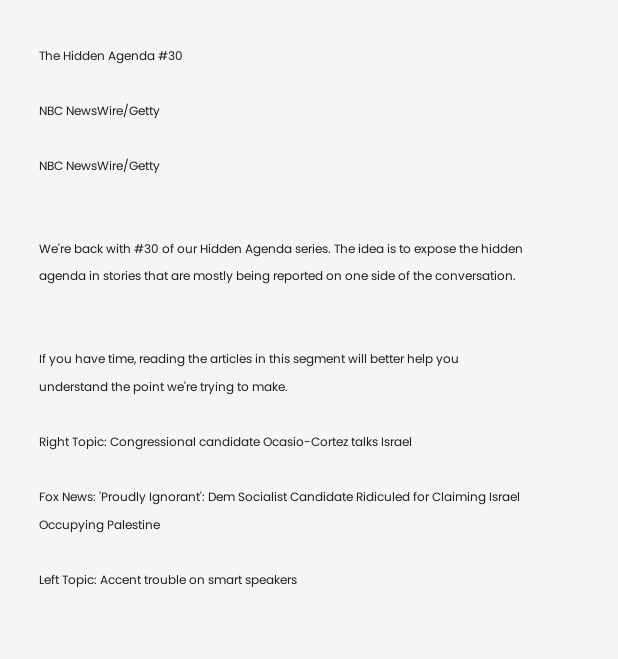The Hidden Agenda #30

NBC NewsWire/Getty

NBC NewsWire/Getty


We're back with #30 of our Hidden Agenda series. The idea is to expose the hidden agenda in stories that are mostly being reported on one side of the conversation.


If you have time, reading the articles in this segment will better help you understand the point we're trying to make.

Right Topic: Congressional candidate Ocasio-Cortez talks Israel

Fox News: 'Proudly Ignorant': Dem Socialist Candidate Ridiculed for Claiming Israel Occupying Palestine

Left Topic: Accent trouble on smart speakers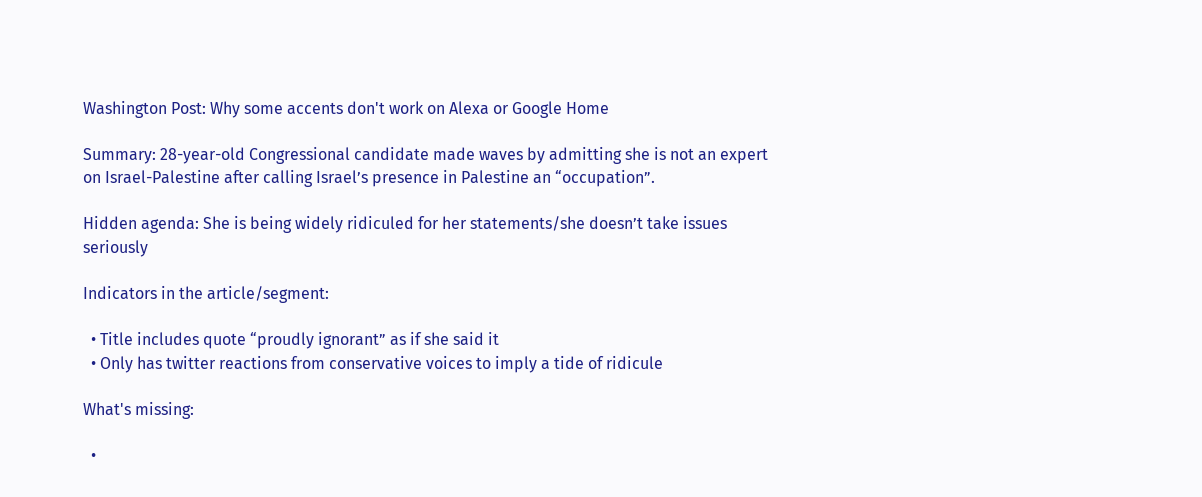Washington Post: Why some accents don't work on Alexa or Google Home

Summary: 28-year-old Congressional candidate made waves by admitting she is not an expert on Israel-Palestine after calling Israel’s presence in Palestine an “occupation”.

Hidden agenda: She is being widely ridiculed for her statements/she doesn’t take issues seriously

Indicators in the article/segment:

  • Title includes quote “proudly ignorant” as if she said it
  • Only has twitter reactions from conservative voices to imply a tide of ridicule

What's missing:

  •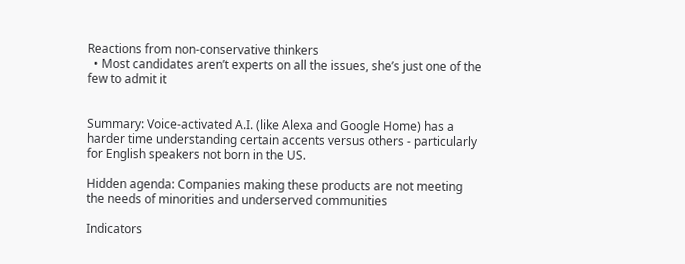Reactions from non-conservative thinkers
  • Most candidates aren’t experts on all the issues, she’s just one of the few to admit it


Summary: Voice-activated A.I. (like Alexa and Google Home) has a harder time understanding certain accents versus others - particularly for English speakers not born in the US.

Hidden agenda: Companies making these products are not meeting the needs of minorities and underserved communities

Indicators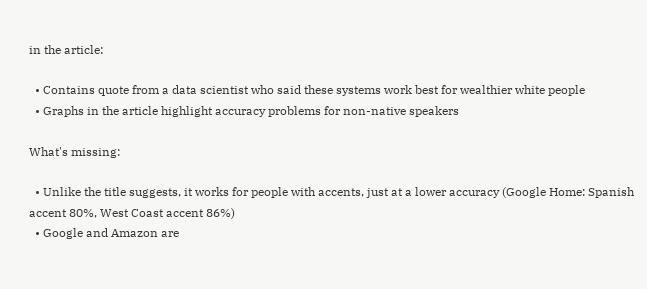in the article:

  • Contains quote from a data scientist who said these systems work best for wealthier white people
  • Graphs in the article highlight accuracy problems for non-native speakers

What's missing:

  • Unlike the title suggests, it works for people with accents, just at a lower accuracy (Google Home: Spanish accent 80%, West Coast accent 86%)
  • Google and Amazon are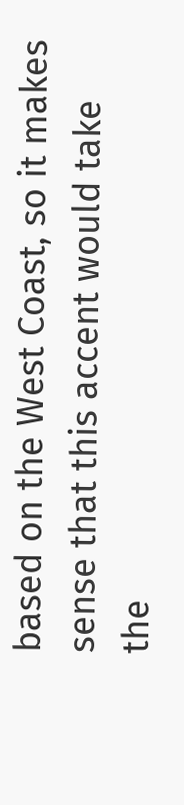based on the West Coast, so it makes sense that this accent would take the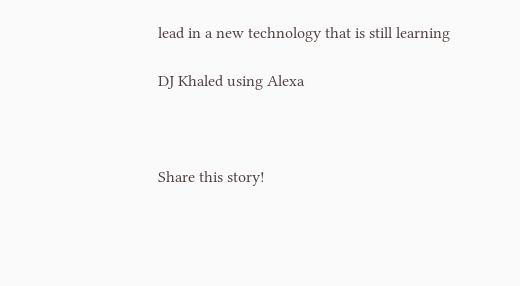lead in a new technology that is still learning

DJ Khaled using Alexa



Share this story!